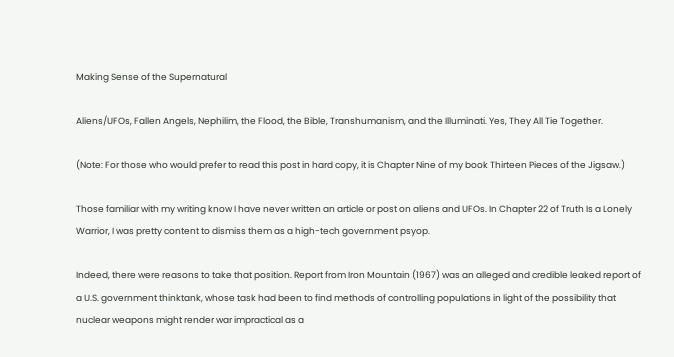Making Sense of the Supernatural

Aliens/UFOs, Fallen Angels, Nephilim, the Flood, the Bible, Transhumanism, and the Illuminati. Yes, They All Tie Together.

(Note: For those who would prefer to read this post in hard copy, it is Chapter Nine of my book Thirteen Pieces of the Jigsaw.)

Those familiar with my writing know I have never written an article or post on aliens and UFOs. In Chapter 22 of Truth Is a Lonely Warrior, I was pretty content to dismiss them as a high-tech government psyop.

Indeed, there were reasons to take that position. Report from Iron Mountain (1967) was an alleged and credible leaked report of a U.S. government thinktank, whose task had been to find methods of controlling populations in light of the possibility that nuclear weapons might render war impractical as a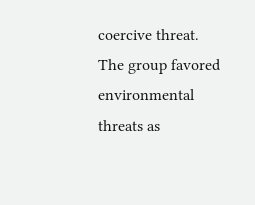coercive threat. The group favored environmental threats as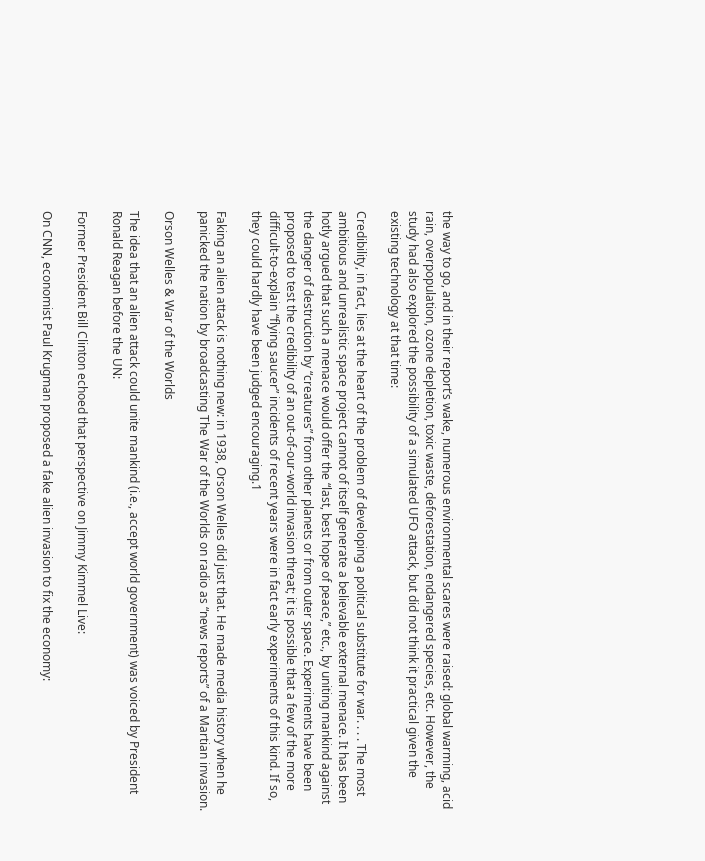the way to go, and in their report’s wake, numerous environmental scares were raised: global warming, acid rain, overpopulation, ozone depletion, toxic waste, deforestation, endangered species, etc. However, the study had also explored the possibility of a simulated UFO attack, but did not think it practical given the existing technology at that time:

Credibility, in fact, lies at the heart of the problem of developing a political substitute for war. . . . The most ambitious and unrealistic space project cannot of itself generate a believable external menace. It has been hotly argued that such a menace would offer the “last, best hope of peace,” etc., by uniting mankind against the danger of destruction by “creatures” from other planets or from outer space. Experiments have been proposed to test the credibility of an out-of-our-world invasion threat; it is possible that a few of the more difficult-to-explain “flying saucer” incidents of recent years were in fact early experiments of this kind. If so, they could hardly have been judged encouraging.1

Faking an alien attack is nothing new: in 1938, Orson Welles did just that. He made media history when he panicked the nation by broadcasting The War of the Worlds on radio as “news reports” of a Martian invasion.

Orson Welles & War of the Worlds

The idea that an alien attack could unite mankind (i.e., accept world government) was voiced by President Ronald Reagan before the UN:

Former President Bill Clinton echoed that perspective on Jimmy Kimmel Live:

On CNN, economist Paul Krugman proposed a fake alien invasion to fix the economy: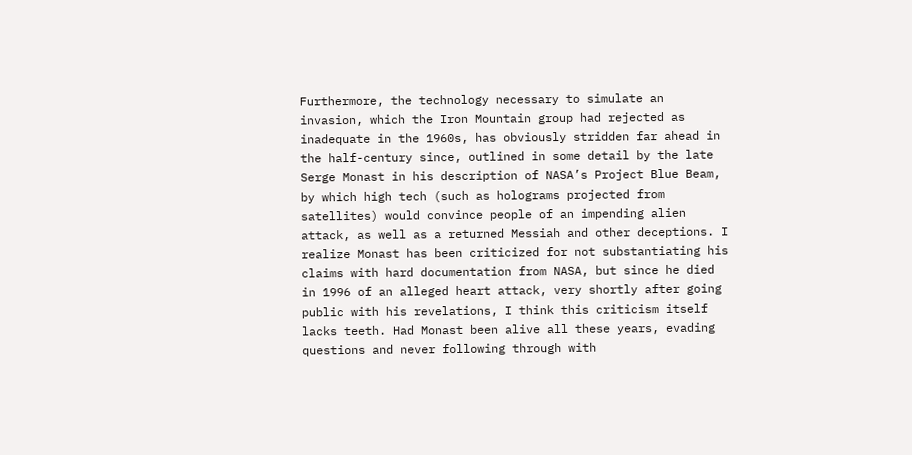Furthermore, the technology necessary to simulate an invasion, which the Iron Mountain group had rejected as inadequate in the 1960s, has obviously stridden far ahead in the half-century since, outlined in some detail by the late Serge Monast in his description of NASA’s Project Blue Beam, by which high tech (such as holograms projected from satellites) would convince people of an impending alien attack, as well as a returned Messiah and other deceptions. I realize Monast has been criticized for not substantiating his claims with hard documentation from NASA, but since he died in 1996 of an alleged heart attack, very shortly after going public with his revelations, I think this criticism itself lacks teeth. Had Monast been alive all these years, evading questions and never following through with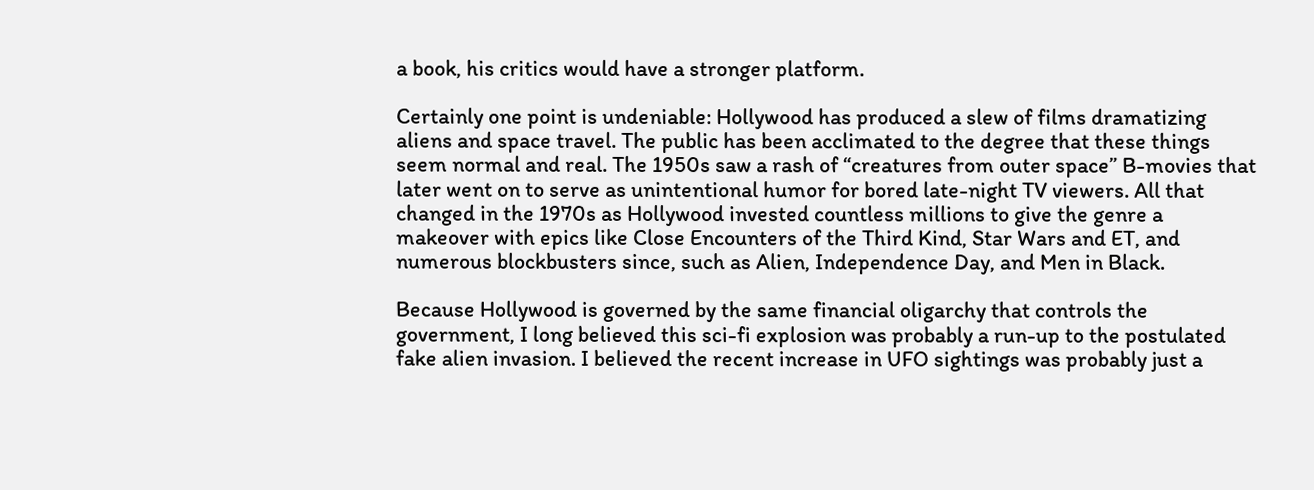a book, his critics would have a stronger platform.

Certainly one point is undeniable: Hollywood has produced a slew of films dramatizing aliens and space travel. The public has been acclimated to the degree that these things seem normal and real. The 1950s saw a rash of “creatures from outer space” B-movies that later went on to serve as unintentional humor for bored late-night TV viewers. All that changed in the 1970s as Hollywood invested countless millions to give the genre a makeover with epics like Close Encounters of the Third Kind, Star Wars and ET, and numerous blockbusters since, such as Alien, Independence Day, and Men in Black.

Because Hollywood is governed by the same financial oligarchy that controls the government, I long believed this sci-fi explosion was probably a run-up to the postulated fake alien invasion. I believed the recent increase in UFO sightings was probably just a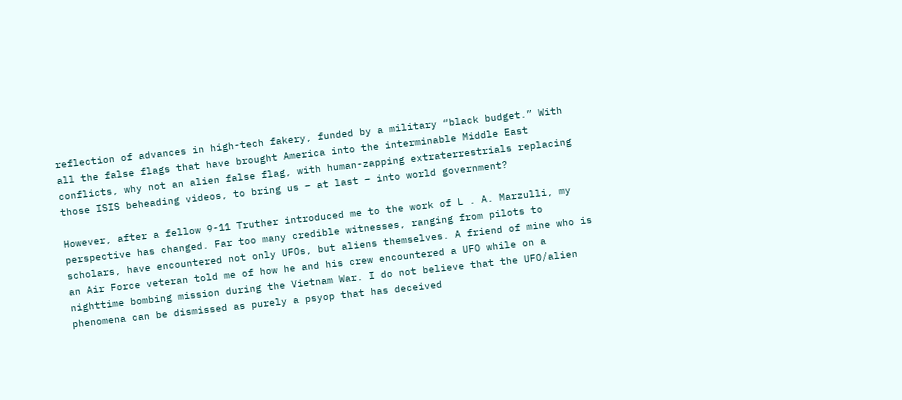reflection of advances in high-tech fakery, funded by a military “black budget.” With all the false flags that have brought America into the interminable Middle East conflicts, why not an alien false flag, with human-zapping extraterrestrials replacing those ISIS beheading videos, to bring us – at last – into world government?

However, after a fellow 9-11 Truther introduced me to the work of L . A. Marzulli, my perspective has changed. Far too many credible witnesses, ranging from pilots to scholars, have encountered not only UFOs, but aliens themselves. A friend of mine who is an Air Force veteran told me of how he and his crew encountered a UFO while on a nighttime bombing mission during the Vietnam War. I do not believe that the UFO/alien phenomena can be dismissed as purely a psyop that has deceived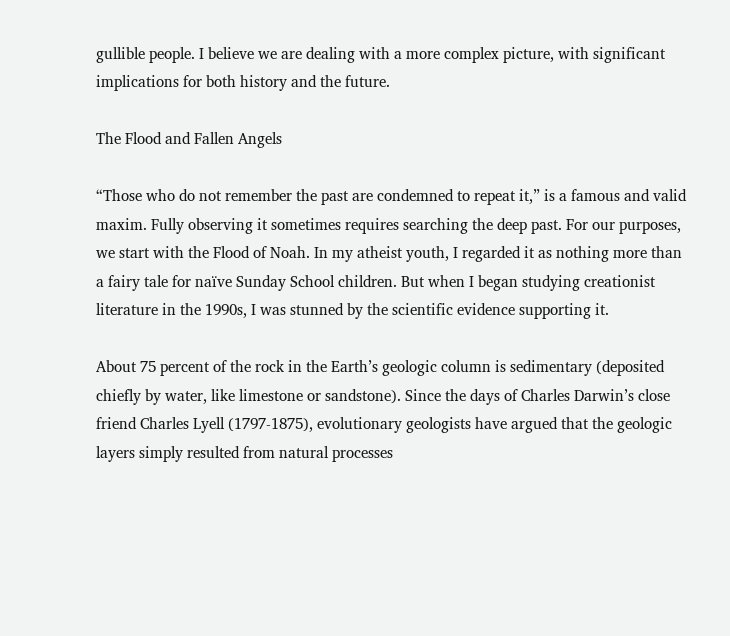gullible people. I believe we are dealing with a more complex picture, with significant implications for both history and the future.

The Flood and Fallen Angels

“Those who do not remember the past are condemned to repeat it,” is a famous and valid maxim. Fully observing it sometimes requires searching the deep past. For our purposes, we start with the Flood of Noah. In my atheist youth, I regarded it as nothing more than a fairy tale for naïve Sunday School children. But when I began studying creationist literature in the 1990s, I was stunned by the scientific evidence supporting it.

About 75 percent of the rock in the Earth’s geologic column is sedimentary (deposited chiefly by water, like limestone or sandstone). Since the days of Charles Darwin’s close friend Charles Lyell (1797-1875), evolutionary geologists have argued that the geologic layers simply resulted from natural processes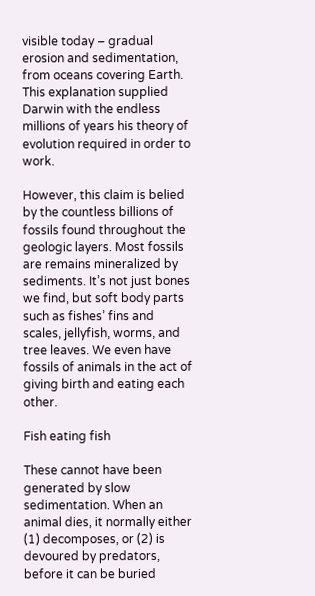visible today – gradual erosion and sedimentation, from oceans covering Earth. This explanation supplied Darwin with the endless millions of years his theory of evolution required in order to work.

However, this claim is belied by the countless billions of fossils found throughout the geologic layers. Most fossils are remains mineralized by sediments. It’s not just bones we find, but soft body parts such as fishes’ fins and scales, jellyfish, worms, and tree leaves. We even have fossils of animals in the act of giving birth and eating each other.

Fish eating fish

These cannot have been generated by slow sedimentation. When an animal dies, it normally either (1) decomposes, or (2) is devoured by predators, before it can be buried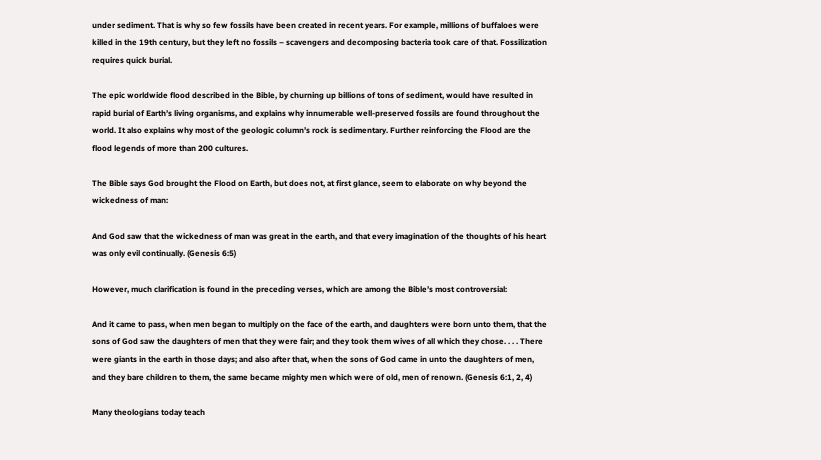under sediment. That is why so few fossils have been created in recent years. For example, millions of buffaloes were killed in the 19th century, but they left no fossils – scavengers and decomposing bacteria took care of that. Fossilization requires quick burial.

The epic worldwide flood described in the Bible, by churning up billions of tons of sediment, would have resulted in rapid burial of Earth’s living organisms, and explains why innumerable well-preserved fossils are found throughout the world. It also explains why most of the geologic column’s rock is sedimentary. Further reinforcing the Flood are the flood legends of more than 200 cultures.

The Bible says God brought the Flood on Earth, but does not, at first glance, seem to elaborate on why beyond the wickedness of man:

And God saw that the wickedness of man was great in the earth, and that every imagination of the thoughts of his heart was only evil continually. (Genesis 6:5)

However, much clarification is found in the preceding verses, which are among the Bible’s most controversial:

And it came to pass, when men began to multiply on the face of the earth, and daughters were born unto them, that the sons of God saw the daughters of men that they were fair; and they took them wives of all which they chose. . . . There were giants in the earth in those days; and also after that, when the sons of God came in unto the daughters of men, and they bare children to them, the same became mighty men which were of old, men of renown. (Genesis 6:1, 2, 4)

Many theologians today teach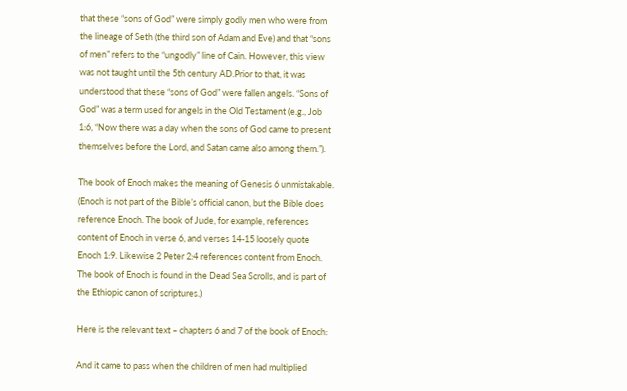that these “sons of God” were simply godly men who were from the lineage of Seth (the third son of Adam and Eve) and that “sons of men” refers to the “ungodly” line of Cain. However, this view was not taught until the 5th century AD.Prior to that, it was understood that these “sons of God” were fallen angels. “Sons of God” was a term used for angels in the Old Testament (e.g., Job 1:6, “Now there was a day when the sons of God came to present themselves before the Lord, and Satan came also among them.”).

The book of Enoch makes the meaning of Genesis 6 unmistakable. (Enoch is not part of the Bible’s official canon, but the Bible does reference Enoch. The book of Jude, for example, references content of Enoch in verse 6, and verses 14-15 loosely quote Enoch 1:9. Likewise 2 Peter 2:4 references content from Enoch. The book of Enoch is found in the Dead Sea Scrolls, and is part of the Ethiopic canon of scriptures.)

Here is the relevant text – chapters 6 and 7 of the book of Enoch:

And it came to pass when the children of men had multiplied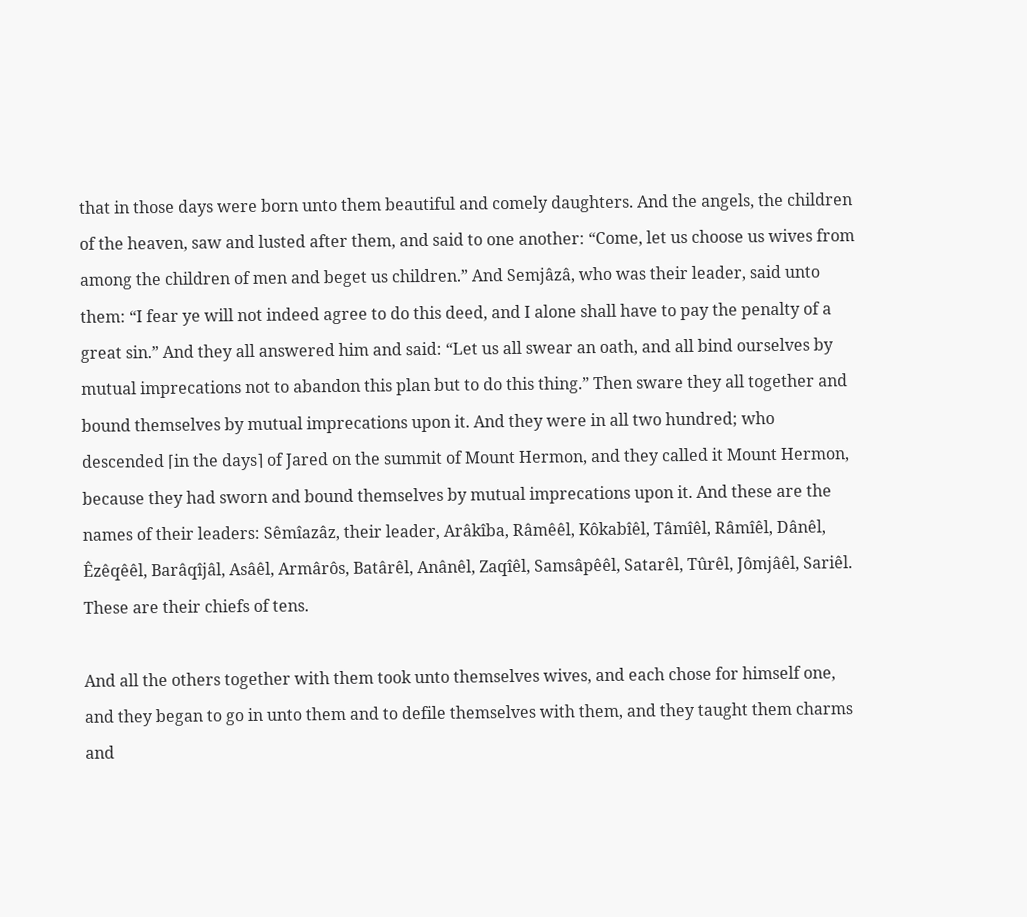that in those days were born unto them beautiful and comely daughters. And the angels, the children of the heaven, saw and lusted after them, and said to one another: “Come, let us choose us wives from among the children of men and beget us children.” And Semjâzâ, who was their leader, said unto them: “I fear ye will not indeed agree to do this deed, and I alone shall have to pay the penalty of a great sin.” And they all answered him and said: “Let us all swear an oath, and all bind ourselves by mutual imprecations not to abandon this plan but to do this thing.” Then sware they all together and bound themselves by mutual imprecations upon it. And they were in all two hundred; who descended ⌈in the days⌉ of Jared on the summit of Mount Hermon, and they called it Mount Hermon, because they had sworn and bound themselves by mutual imprecations upon it. And these are the names of their leaders: Sêmîazâz, their leader, Arâkîba, Râmêêl, Kôkabîêl, Tâmîêl, Râmîêl, Dânêl, Êzêqêêl, Barâqîjâl, Asâêl, Armârôs, Batârêl, Anânêl, Zaqîêl, Samsâpêêl, Satarêl, Tûrêl, Jômjâêl, Sariêl. These are their chiefs of tens.

And all the others together with them took unto themselves wives, and each chose for himself one, and they began to go in unto them and to defile themselves with them, and they taught them charms and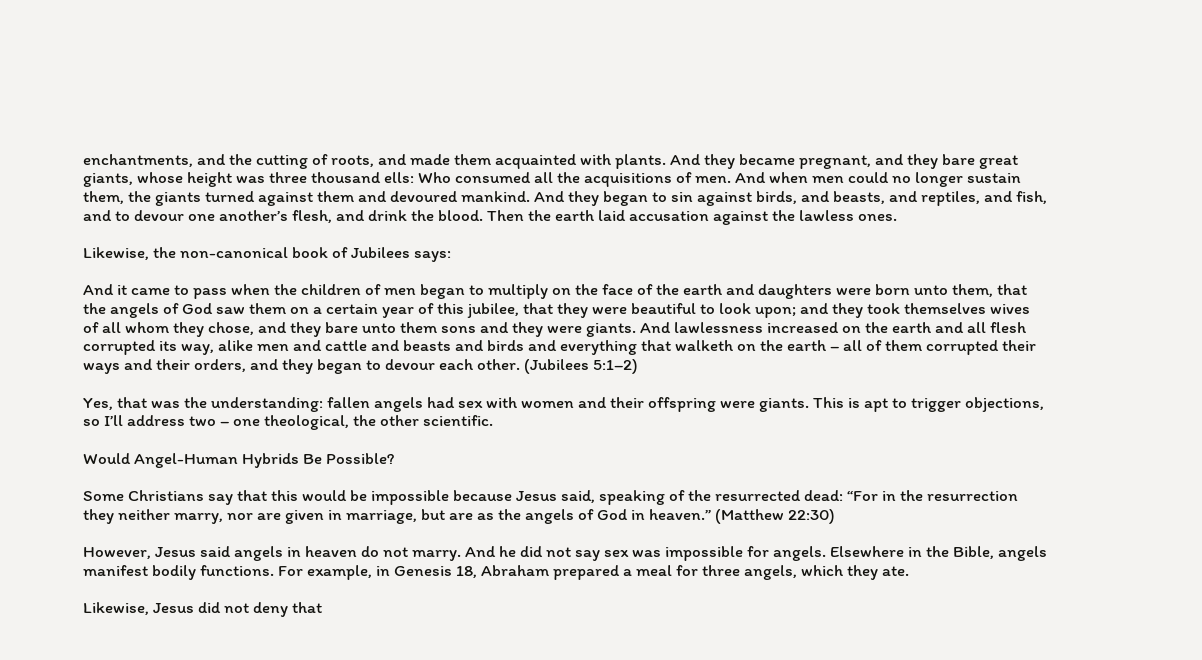enchantments, and the cutting of roots, and made them acquainted with plants. And they became pregnant, and they bare great giants, whose height was three thousand ells: Who consumed all the acquisitions of men. And when men could no longer sustain them, the giants turned against them and devoured mankind. And they began to sin against birds, and beasts, and reptiles, and fish, and to devour one another’s flesh, and drink the blood. Then the earth laid accusation against the lawless ones.

Likewise, the non-canonical book of Jubilees says:

And it came to pass when the children of men began to multiply on the face of the earth and daughters were born unto them, that the angels of God saw them on a certain year of this jubilee, that they were beautiful to look upon; and they took themselves wives of all whom they chose, and they bare unto them sons and they were giants. And lawlessness increased on the earth and all flesh corrupted its way, alike men and cattle and beasts and birds and everything that walketh on the earth – all of them corrupted their ways and their orders, and they began to devour each other. (Jubilees 5:1–2)

Yes, that was the understanding: fallen angels had sex with women and their offspring were giants. This is apt to trigger objections, so I’ll address two – one theological, the other scientific.

Would Angel-Human Hybrids Be Possible?

Some Christians say that this would be impossible because Jesus said, speaking of the resurrected dead: “For in the resurrection they neither marry, nor are given in marriage, but are as the angels of God in heaven.” (Matthew 22:30)

However, Jesus said angels in heaven do not marry. And he did not say sex was impossible for angels. Elsewhere in the Bible, angels manifest bodily functions. For example, in Genesis 18, Abraham prepared a meal for three angels, which they ate.

Likewise, Jesus did not deny that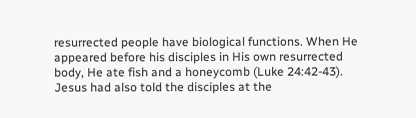resurrected people have biological functions. When He appeared before his disciples in His own resurrected body, He ate fish and a honeycomb (Luke 24:42-43). Jesus had also told the disciples at the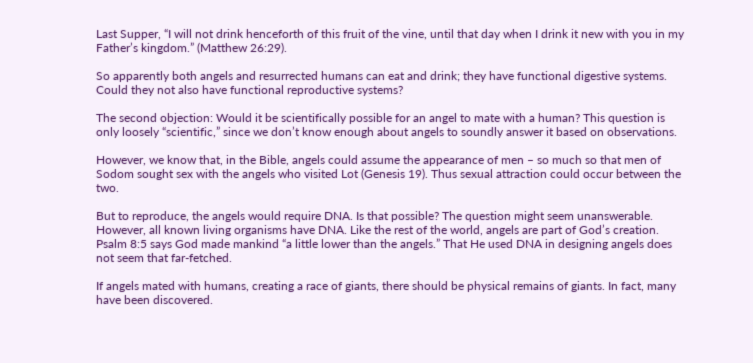Last Supper, “I will not drink henceforth of this fruit of the vine, until that day when I drink it new with you in my Father’s kingdom.” (Matthew 26:29).

So apparently both angels and resurrected humans can eat and drink; they have functional digestive systems. Could they not also have functional reproductive systems?

The second objection: Would it be scientifically possible for an angel to mate with a human? This question is only loosely “scientific,” since we don’t know enough about angels to soundly answer it based on observations.

However, we know that, in the Bible, angels could assume the appearance of men – so much so that men of Sodom sought sex with the angels who visited Lot (Genesis 19). Thus sexual attraction could occur between the two.

But to reproduce, the angels would require DNA. Is that possible? The question might seem unanswerable. However, all known living organisms have DNA. Like the rest of the world, angels are part of God’s creation. Psalm 8:5 says God made mankind “a little lower than the angels.” That He used DNA in designing angels does not seem that far-fetched.

If angels mated with humans, creating a race of giants, there should be physical remains of giants. In fact, many have been discovered.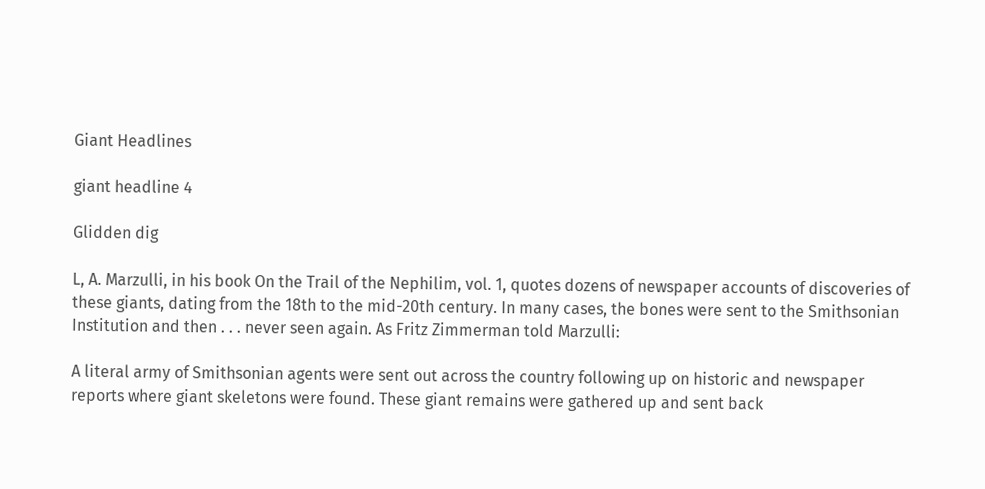Giant Headlines

giant headline 4

Glidden dig

L, A. Marzulli, in his book On the Trail of the Nephilim, vol. 1, quotes dozens of newspaper accounts of discoveries of these giants, dating from the 18th to the mid-20th century. In many cases, the bones were sent to the Smithsonian Institution and then . . . never seen again. As Fritz Zimmerman told Marzulli:

A literal army of Smithsonian agents were sent out across the country following up on historic and newspaper reports where giant skeletons were found. These giant remains were gathered up and sent back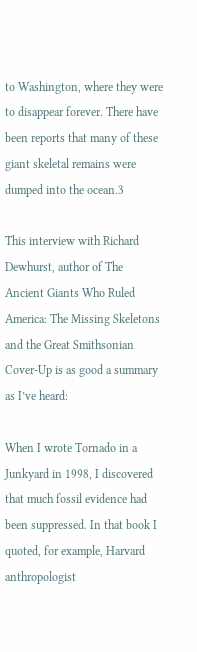to Washington, where they were to disappear forever. There have been reports that many of these giant skeletal remains were dumped into the ocean.3

This interview with Richard Dewhurst, author of The Ancient Giants Who Ruled America: The Missing Skeletons and the Great Smithsonian Cover-Up is as good a summary as I’ve heard:

When I wrote Tornado in a Junkyard in 1998, I discovered that much fossil evidence had been suppressed. In that book I quoted, for example, Harvard anthropologist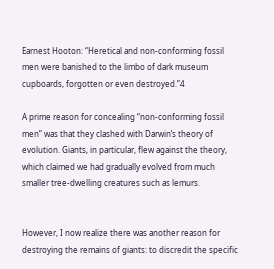Earnest Hooton: “Heretical and non-conforming fossil men were banished to the limbo of dark museum cupboards, forgotten or even destroyed.”4

A prime reason for concealing “non-conforming fossil men” was that they clashed with Darwin’s theory of evolution. Giants, in particular, flew against the theory, which claimed we had gradually evolved from much smaller tree-dwelling creatures such as lemurs.


However, I now realize there was another reason for destroying the remains of giants: to discredit the specific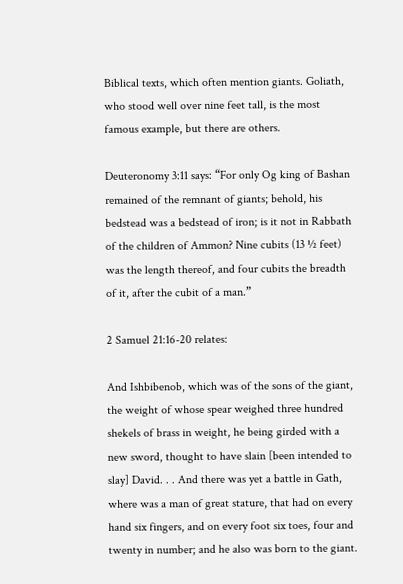Biblical texts, which often mention giants. Goliath, who stood well over nine feet tall, is the most famous example, but there are others.

Deuteronomy 3:11 says: “For only Og king of Bashan remained of the remnant of giants; behold, his bedstead was a bedstead of iron; is it not in Rabbath of the children of Ammon? Nine cubits (13 ½ feet) was the length thereof, and four cubits the breadth of it, after the cubit of a man.”

2 Samuel 21:16-20 relates:

And Ishbibenob, which was of the sons of the giant, the weight of whose spear weighed three hundred shekels of brass in weight, he being girded with a new sword, thought to have slain [been intended to slay] David. . . And there was yet a battle in Gath, where was a man of great stature, that had on every hand six fingers, and on every foot six toes, four and twenty in number; and he also was born to the giant.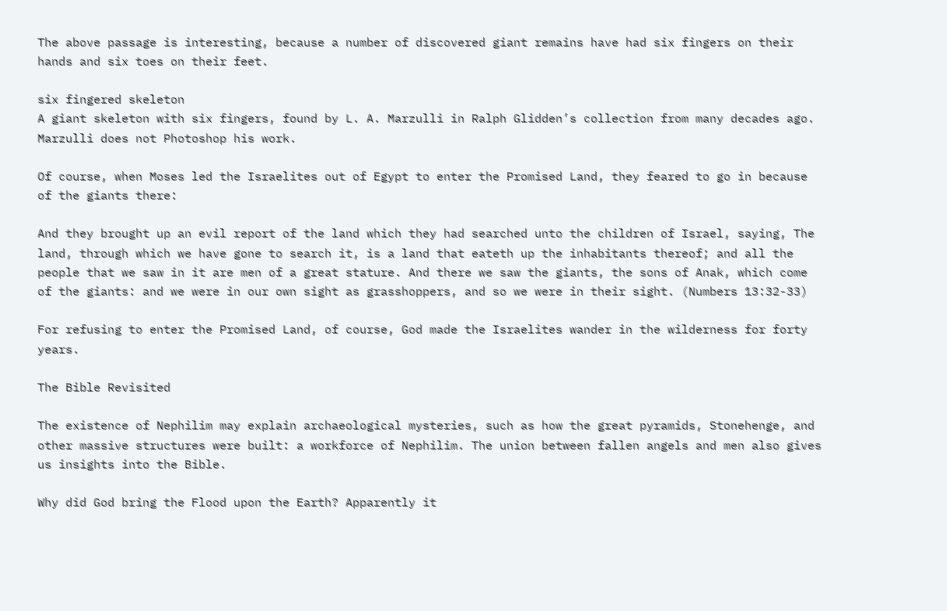The above passage is interesting, because a number of discovered giant remains have had six fingers on their hands and six toes on their feet.

six fingered skeleton
A giant skeleton with six fingers, found by L. A. Marzulli in Ralph Glidden’s collection from many decades ago. Marzulli does not Photoshop his work.

Of course, when Moses led the Israelites out of Egypt to enter the Promised Land, they feared to go in because of the giants there:

And they brought up an evil report of the land which they had searched unto the children of Israel, saying, The land, through which we have gone to search it, is a land that eateth up the inhabitants thereof; and all the people that we saw in it are men of a great stature. And there we saw the giants, the sons of Anak, which come of the giants: and we were in our own sight as grasshoppers, and so we were in their sight. (Numbers 13:32-33)

For refusing to enter the Promised Land, of course, God made the Israelites wander in the wilderness for forty years.

The Bible Revisited

The existence of Nephilim may explain archaeological mysteries, such as how the great pyramids, Stonehenge, and other massive structures were built: a workforce of Nephilim. The union between fallen angels and men also gives us insights into the Bible.

Why did God bring the Flood upon the Earth? Apparently it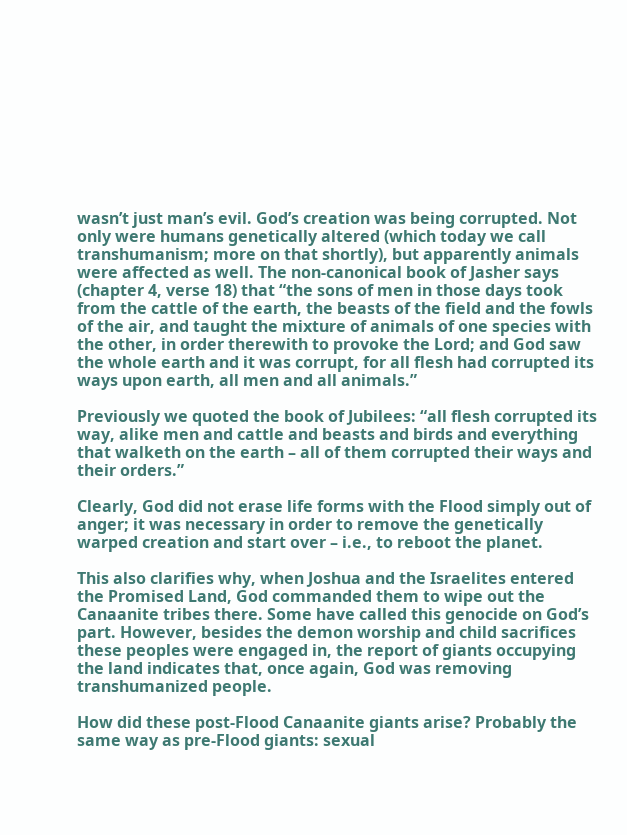wasn’t just man’s evil. God’s creation was being corrupted. Not only were humans genetically altered (which today we call transhumanism; more on that shortly), but apparently animals were affected as well. The non-canonical book of Jasher says (chapter 4, verse 18) that “the sons of men in those days took from the cattle of the earth, the beasts of the field and the fowls of the air, and taught the mixture of animals of one species with the other, in order therewith to provoke the Lord; and God saw the whole earth and it was corrupt, for all flesh had corrupted its ways upon earth, all men and all animals.”

Previously we quoted the book of Jubilees: “all flesh corrupted its way, alike men and cattle and beasts and birds and everything that walketh on the earth – all of them corrupted their ways and their orders.”

Clearly, God did not erase life forms with the Flood simply out of anger; it was necessary in order to remove the genetically warped creation and start over – i.e., to reboot the planet.

This also clarifies why, when Joshua and the Israelites entered the Promised Land, God commanded them to wipe out the Canaanite tribes there. Some have called this genocide on God’s part. However, besides the demon worship and child sacrifices these peoples were engaged in, the report of giants occupying the land indicates that, once again, God was removing transhumanized people.

How did these post-Flood Canaanite giants arise? Probably the same way as pre-Flood giants: sexual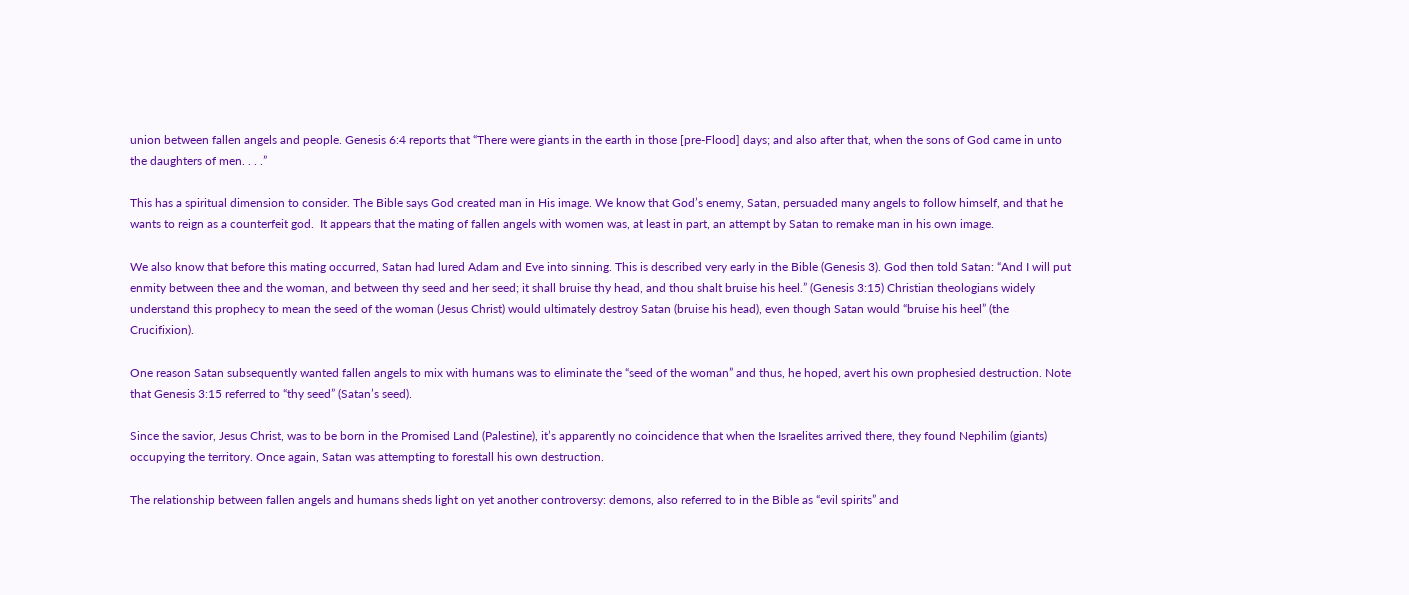union between fallen angels and people. Genesis 6:4 reports that “There were giants in the earth in those [pre-Flood] days; and also after that, when the sons of God came in unto the daughters of men. . . .”

This has a spiritual dimension to consider. The Bible says God created man in His image. We know that God’s enemy, Satan, persuaded many angels to follow himself, and that he wants to reign as a counterfeit god.  It appears that the mating of fallen angels with women was, at least in part, an attempt by Satan to remake man in his own image.

We also know that before this mating occurred, Satan had lured Adam and Eve into sinning. This is described very early in the Bible (Genesis 3). God then told Satan: “And I will put enmity between thee and the woman, and between thy seed and her seed; it shall bruise thy head, and thou shalt bruise his heel.” (Genesis 3:15) Christian theologians widely understand this prophecy to mean the seed of the woman (Jesus Christ) would ultimately destroy Satan (bruise his head), even though Satan would “bruise his heel” (the Crucifixion).

One reason Satan subsequently wanted fallen angels to mix with humans was to eliminate the “seed of the woman” and thus, he hoped, avert his own prophesied destruction. Note that Genesis 3:15 referred to “thy seed” (Satan’s seed).

Since the savior, Jesus Christ, was to be born in the Promised Land (Palestine), it’s apparently no coincidence that when the Israelites arrived there, they found Nephilim (giants) occupying the territory. Once again, Satan was attempting to forestall his own destruction.

The relationship between fallen angels and humans sheds light on yet another controversy: demons, also referred to in the Bible as “evil spirits” and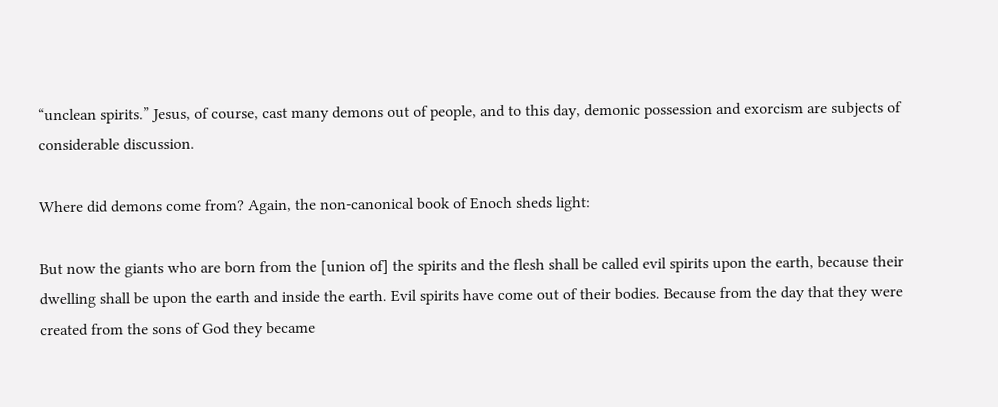“unclean spirits.” Jesus, of course, cast many demons out of people, and to this day, demonic possession and exorcism are subjects of considerable discussion.

Where did demons come from? Again, the non-canonical book of Enoch sheds light:

But now the giants who are born from the [union of] the spirits and the flesh shall be called evil spirits upon the earth, because their dwelling shall be upon the earth and inside the earth. Evil spirits have come out of their bodies. Because from the day that they were created from the sons of God they became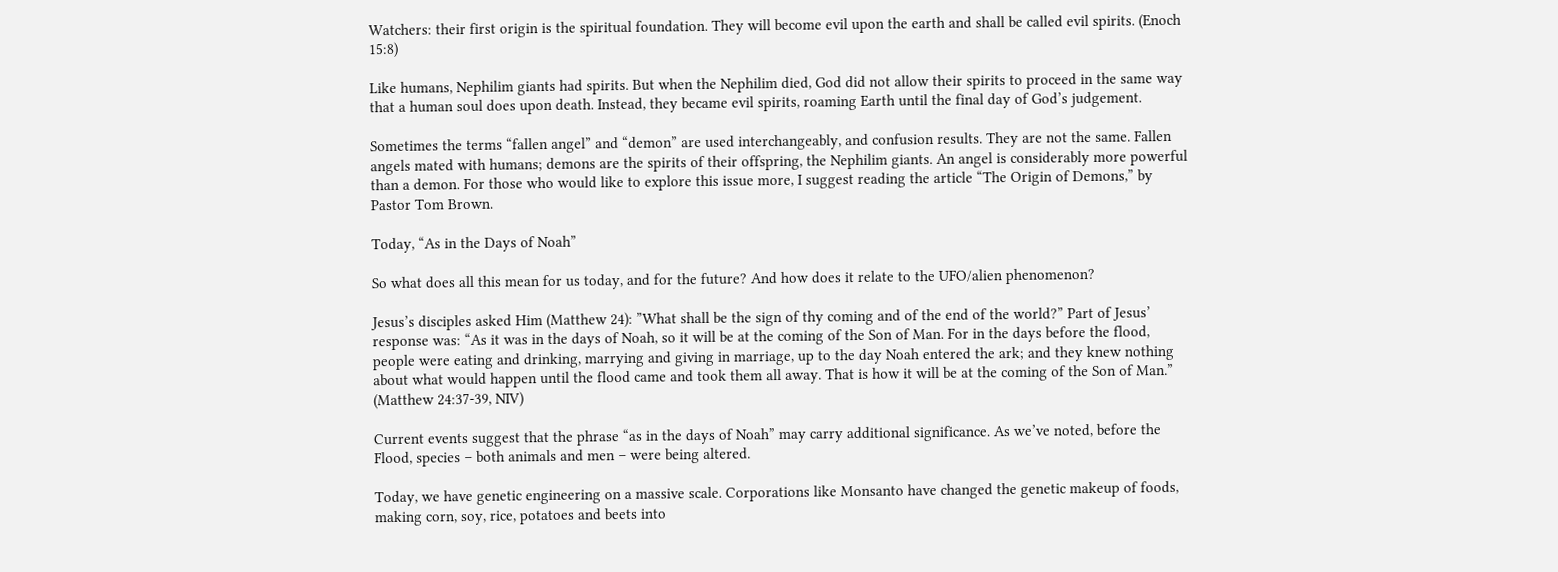Watchers: their first origin is the spiritual foundation. They will become evil upon the earth and shall be called evil spirits. (Enoch 15:8)

Like humans, Nephilim giants had spirits. But when the Nephilim died, God did not allow their spirits to proceed in the same way that a human soul does upon death. Instead, they became evil spirits, roaming Earth until the final day of God’s judgement.

Sometimes the terms “fallen angel” and “demon” are used interchangeably, and confusion results. They are not the same. Fallen angels mated with humans; demons are the spirits of their offspring, the Nephilim giants. An angel is considerably more powerful than a demon. For those who would like to explore this issue more, I suggest reading the article “The Origin of Demons,” by Pastor Tom Brown.

Today, “As in the Days of Noah”

So what does all this mean for us today, and for the future? And how does it relate to the UFO/alien phenomenon?

Jesus’s disciples asked Him (Matthew 24): ”What shall be the sign of thy coming and of the end of the world?” Part of Jesus’ response was: “As it was in the days of Noah, so it will be at the coming of the Son of Man. For in the days before the flood, people were eating and drinking, marrying and giving in marriage, up to the day Noah entered the ark; and they knew nothing about what would happen until the flood came and took them all away. That is how it will be at the coming of the Son of Man.” (Matthew 24:37-39, NIV)

Current events suggest that the phrase “as in the days of Noah” may carry additional significance. As we’ve noted, before the Flood, species – both animals and men – were being altered.

Today, we have genetic engineering on a massive scale. Corporations like Monsanto have changed the genetic makeup of foods, making corn, soy, rice, potatoes and beets into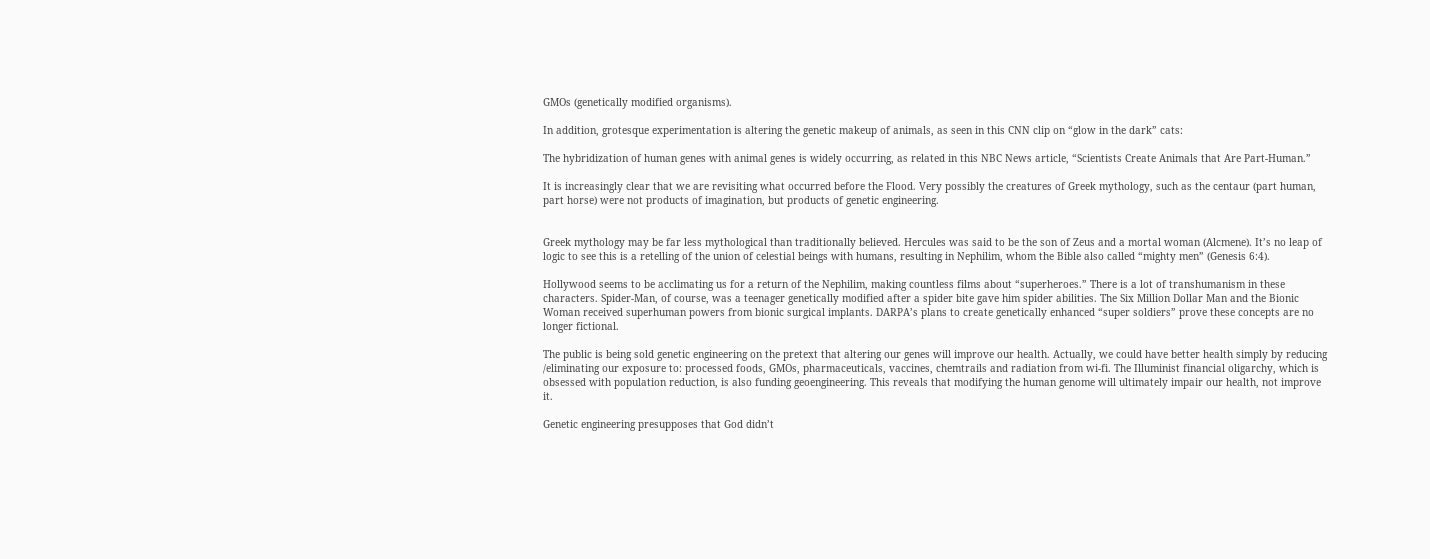GMOs (genetically modified organisms).

In addition, grotesque experimentation is altering the genetic makeup of animals, as seen in this CNN clip on “glow in the dark” cats:

The hybridization of human genes with animal genes is widely occurring, as related in this NBC News article, “Scientists Create Animals that Are Part-Human.”

It is increasingly clear that we are revisiting what occurred before the Flood. Very possibly the creatures of Greek mythology, such as the centaur (part human, part horse) were not products of imagination, but products of genetic engineering.


Greek mythology may be far less mythological than traditionally believed. Hercules was said to be the son of Zeus and a mortal woman (Alcmene). It’s no leap of logic to see this is a retelling of the union of celestial beings with humans, resulting in Nephilim, whom the Bible also called “mighty men” (Genesis 6:4).

Hollywood seems to be acclimating us for a return of the Nephilim, making countless films about “superheroes.” There is a lot of transhumanism in these characters. Spider-Man, of course, was a teenager genetically modified after a spider bite gave him spider abilities. The Six Million Dollar Man and the Bionic Woman received superhuman powers from bionic surgical implants. DARPA’s plans to create genetically enhanced “super soldiers” prove these concepts are no longer fictional.

The public is being sold genetic engineering on the pretext that altering our genes will improve our health. Actually, we could have better health simply by reducing /eliminating our exposure to: processed foods, GMOs, pharmaceuticals, vaccines, chemtrails and radiation from wi-fi. The Illuminist financial oligarchy, which is obsessed with population reduction, is also funding geoengineering. This reveals that modifying the human genome will ultimately impair our health, not improve it.

Genetic engineering presupposes that God didn’t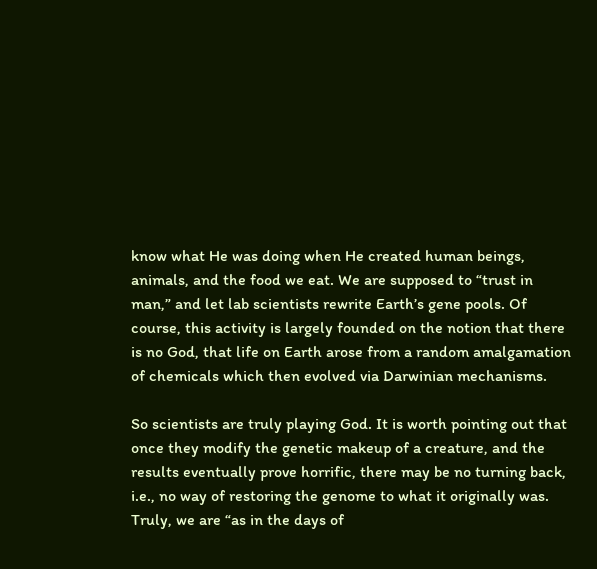know what He was doing when He created human beings, animals, and the food we eat. We are supposed to “trust in man,” and let lab scientists rewrite Earth’s gene pools. Of course, this activity is largely founded on the notion that there is no God, that life on Earth arose from a random amalgamation of chemicals which then evolved via Darwinian mechanisms.

So scientists are truly playing God. It is worth pointing out that once they modify the genetic makeup of a creature, and the results eventually prove horrific, there may be no turning back, i.e., no way of restoring the genome to what it originally was. Truly, we are “as in the days of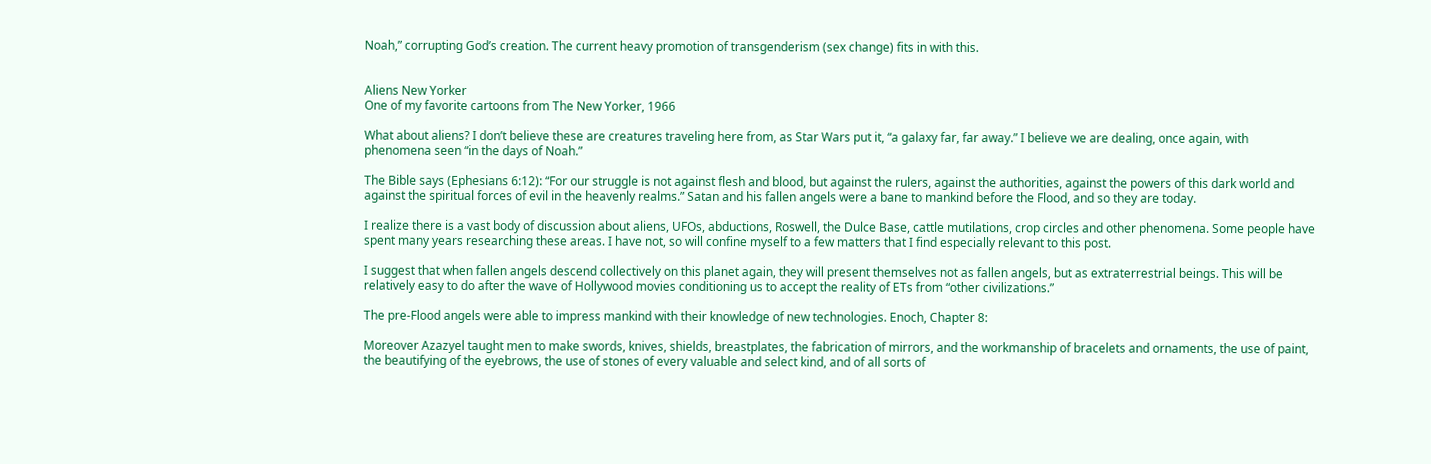Noah,” corrupting God’s creation. The current heavy promotion of transgenderism (sex change) fits in with this.


Aliens New Yorker
One of my favorite cartoons from The New Yorker, 1966

What about aliens? I don’t believe these are creatures traveling here from, as Star Wars put it, “a galaxy far, far away.” I believe we are dealing, once again, with phenomena seen “in the days of Noah.”

The Bible says (Ephesians 6:12): “For our struggle is not against flesh and blood, but against the rulers, against the authorities, against the powers of this dark world and against the spiritual forces of evil in the heavenly realms.” Satan and his fallen angels were a bane to mankind before the Flood, and so they are today.

I realize there is a vast body of discussion about aliens, UFOs, abductions, Roswell, the Dulce Base, cattle mutilations, crop circles and other phenomena. Some people have spent many years researching these areas. I have not, so will confine myself to a few matters that I find especially relevant to this post.

I suggest that when fallen angels descend collectively on this planet again, they will present themselves not as fallen angels, but as extraterrestrial beings. This will be relatively easy to do after the wave of Hollywood movies conditioning us to accept the reality of ETs from “other civilizations.”

The pre-Flood angels were able to impress mankind with their knowledge of new technologies. Enoch, Chapter 8:

Moreover Azazyel taught men to make swords, knives, shields, breastplates, the fabrication of mirrors, and the workmanship of bracelets and ornaments, the use of paint, the beautifying of the eyebrows, the use of stones of every valuable and select kind, and of all sorts of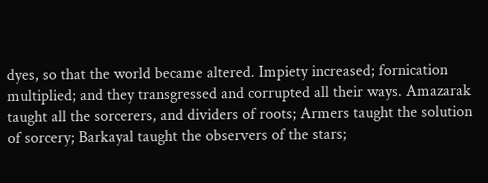dyes, so that the world became altered. Impiety increased; fornication multiplied; and they transgressed and corrupted all their ways. Amazarak taught all the sorcerers, and dividers of roots; Armers taught the solution of sorcery; Barkayal taught the observers of the stars;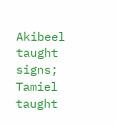Akibeel taught signs; Tamiel taught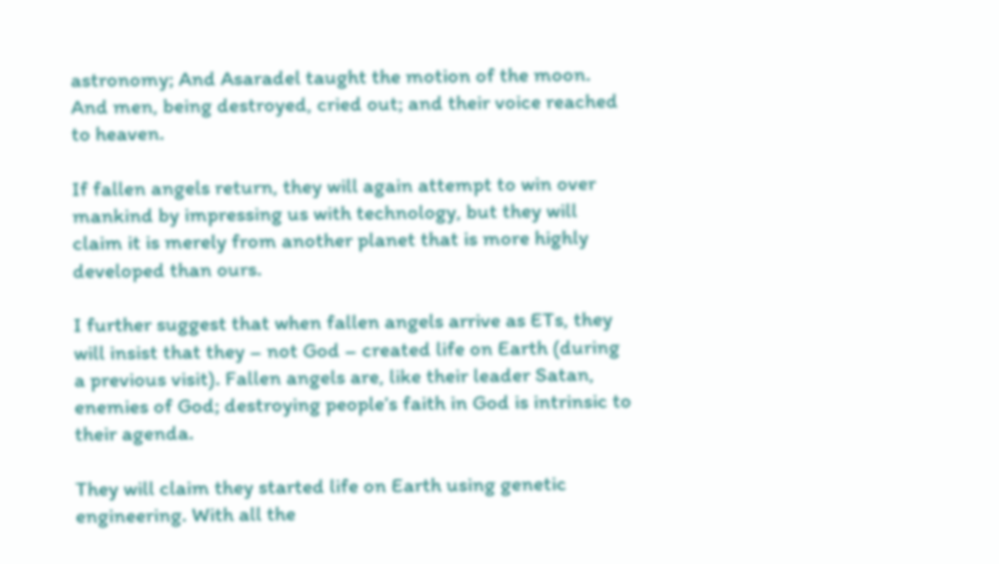astronomy; And Asaradel taught the motion of the moon. And men, being destroyed, cried out; and their voice reached to heaven.

If fallen angels return, they will again attempt to win over mankind by impressing us with technology, but they will claim it is merely from another planet that is more highly developed than ours.

I further suggest that when fallen angels arrive as ETs, they will insist that they – not God – created life on Earth (during a previous visit). Fallen angels are, like their leader Satan, enemies of God; destroying people’s faith in God is intrinsic to their agenda.

They will claim they started life on Earth using genetic engineering. With all the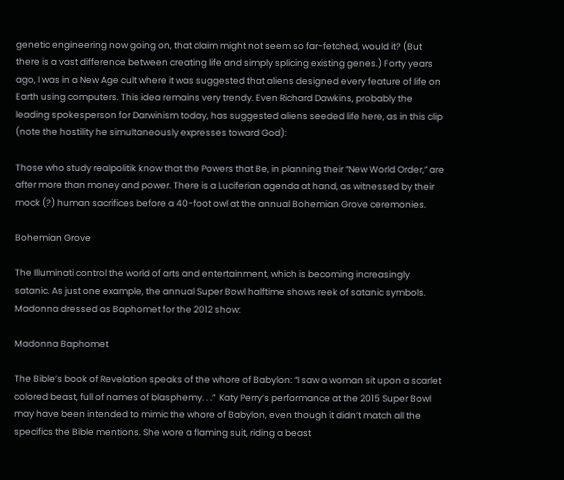genetic engineering now going on, that claim might not seem so far-fetched, would it? (But there is a vast difference between creating life and simply splicing existing genes.) Forty years ago, I was in a New Age cult where it was suggested that aliens designed every feature of life on Earth using computers. This idea remains very trendy. Even Richard Dawkins, probably the leading spokesperson for Darwinism today, has suggested aliens seeded life here, as in this clip (note the hostility he simultaneously expresses toward God):

Those who study realpolitik know that the Powers that Be, in planning their “New World Order,” are after more than money and power. There is a Luciferian agenda at hand, as witnessed by their mock (?) human sacrifices before a 40-foot owl at the annual Bohemian Grove ceremonies.

Bohemian Grove

The Illuminati control the world of arts and entertainment, which is becoming increasingly satanic. As just one example, the annual Super Bowl halftime shows reek of satanic symbols. Madonna dressed as Baphomet for the 2012 show:

Madonna Baphomet

The Bible’s book of Revelation speaks of the whore of Babylon: “I saw a woman sit upon a scarlet colored beast, full of names of blasphemy. . .”  Katy Perry’s performance at the 2015 Super Bowl may have been intended to mimic the whore of Babylon, even though it didn’t match all the specifics the Bible mentions. She wore a flaming suit, riding a beast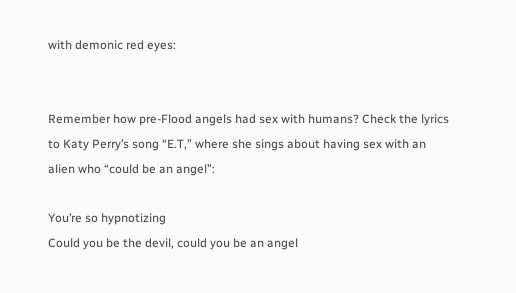with demonic red eyes:


Remember how pre-Flood angels had sex with humans? Check the lyrics to Katy Perry’s song “E.T,” where she sings about having sex with an alien who “could be an angel”:

You’re so hypnotizing
Could you be the devil, could you be an angel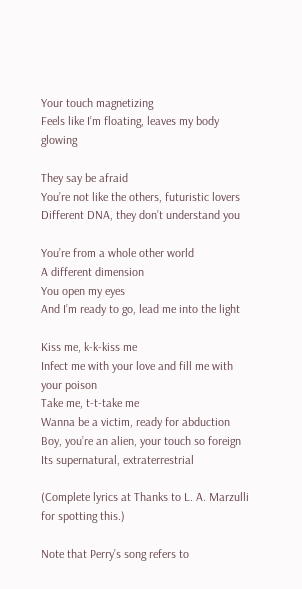Your touch magnetizing
Feels like I’m floating, leaves my body glowing

They say be afraid
You’re not like the others, futuristic lovers
Different DNA, they don’t understand you

You’re from a whole other world
A different dimension
You open my eyes
And I’m ready to go, lead me into the light

Kiss me, k-k-kiss me
Infect me with your love and fill me with your poison
Take me, t-t-take me
Wanna be a victim, ready for abduction
Boy, you’re an alien, your touch so foreign
Its supernatural, extraterrestrial

(Complete lyrics at Thanks to L. A. Marzulli for spotting this.)

Note that Perry’s song refers to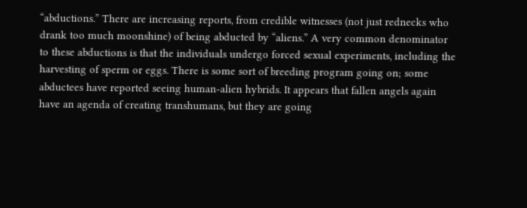“abductions.” There are increasing reports, from credible witnesses (not just rednecks who drank too much moonshine) of being abducted by “aliens.” A very common denominator to these abductions is that the individuals undergo forced sexual experiments, including the harvesting of sperm or eggs. There is some sort of breeding program going on; some abductees have reported seeing human-alien hybrids. It appears that fallen angels again have an agenda of creating transhumans, but they are going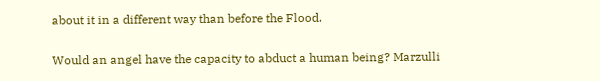about it in a different way than before the Flood.

Would an angel have the capacity to abduct a human being? Marzulli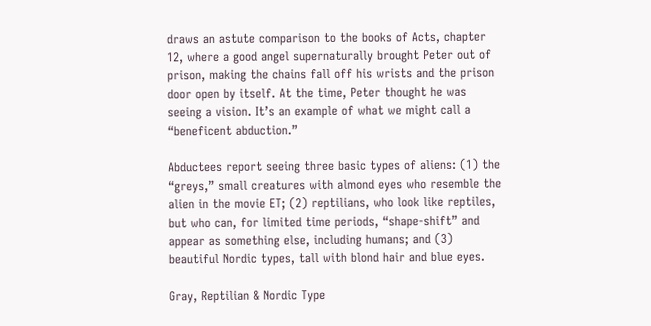draws an astute comparison to the books of Acts, chapter 12, where a good angel supernaturally brought Peter out of prison, making the chains fall off his wrists and the prison door open by itself. At the time, Peter thought he was seeing a vision. It’s an example of what we might call a “beneficent abduction.”

Abductees report seeing three basic types of aliens: (1) the “greys,” small creatures with almond eyes who resemble the alien in the movie ET; (2) reptilians, who look like reptiles, but who can, for limited time periods, “shape-shift” and appear as something else, including humans; and (3) beautiful Nordic types, tall with blond hair and blue eyes.

Gray, Reptilian & Nordic Type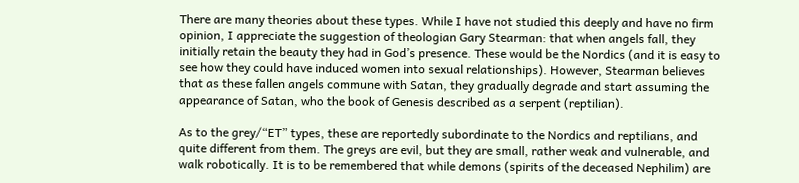There are many theories about these types. While I have not studied this deeply and have no firm opinion, I appreciate the suggestion of theologian Gary Stearman: that when angels fall, they initially retain the beauty they had in God’s presence. These would be the Nordics (and it is easy to see how they could have induced women into sexual relationships). However, Stearman believes that as these fallen angels commune with Satan, they gradually degrade and start assuming the appearance of Satan, who the book of Genesis described as a serpent (reptilian).

As to the grey/“ET” types, these are reportedly subordinate to the Nordics and reptilians, and quite different from them. The greys are evil, but they are small, rather weak and vulnerable, and walk robotically. It is to be remembered that while demons (spirits of the deceased Nephilim) are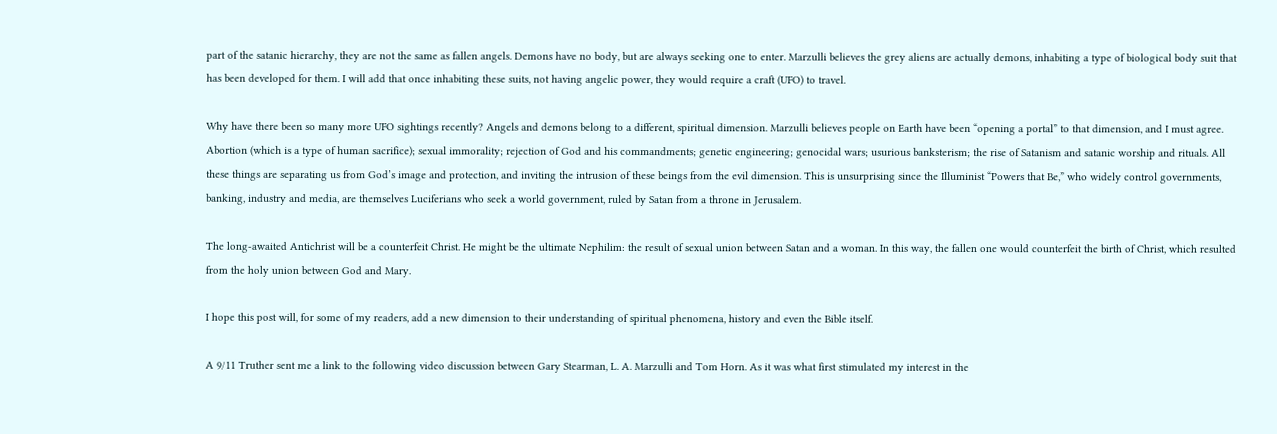part of the satanic hierarchy, they are not the same as fallen angels. Demons have no body, but are always seeking one to enter. Marzulli believes the grey aliens are actually demons, inhabiting a type of biological body suit that has been developed for them. I will add that once inhabiting these suits, not having angelic power, they would require a craft (UFO) to travel.

Why have there been so many more UFO sightings recently? Angels and demons belong to a different, spiritual dimension. Marzulli believes people on Earth have been “opening a portal” to that dimension, and I must agree. Abortion (which is a type of human sacrifice); sexual immorality; rejection of God and his commandments; genetic engineering; genocidal wars; usurious banksterism; the rise of Satanism and satanic worship and rituals. All these things are separating us from God’s image and protection, and inviting the intrusion of these beings from the evil dimension. This is unsurprising since the Illuminist “Powers that Be,” who widely control governments, banking, industry and media, are themselves Luciferians who seek a world government, ruled by Satan from a throne in Jerusalem.

The long-awaited Antichrist will be a counterfeit Christ. He might be the ultimate Nephilim: the result of sexual union between Satan and a woman. In this way, the fallen one would counterfeit the birth of Christ, which resulted from the holy union between God and Mary.

I hope this post will, for some of my readers, add a new dimension to their understanding of spiritual phenomena, history and even the Bible itself.

A 9/11 Truther sent me a link to the following video discussion between Gary Stearman, L. A. Marzulli and Tom Horn. As it was what first stimulated my interest in the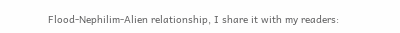Flood-Nephilim-Alien relationship, I share it with my readers: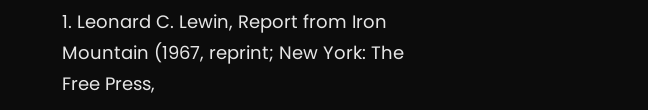1. Leonard C. Lewin, Report from Iron Mountain (1967, reprint; New York: The Free Press,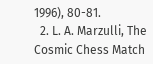1996), 80-81.
  2. L. A. Marzulli, The Cosmic Chess Match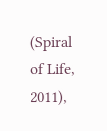(Spiral of Life, 2011),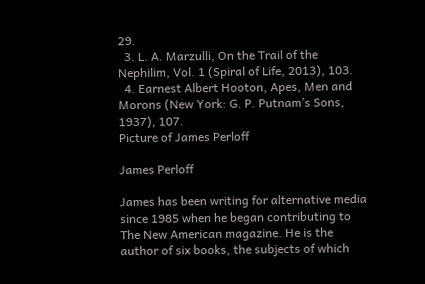29.
  3. L. A. Marzulli, On the Trail of the Nephilim, Vol. 1 (Spiral of Life, 2013), 103.
  4. Earnest Albert Hooton, Apes, Men and Morons (New York: G. P. Putnam’s Sons, 1937), 107.
Picture of James Perloff

James Perloff

James has been writing for alternative media since 1985 when he began contributing to The New American magazine. He is the author of six books, the subjects of which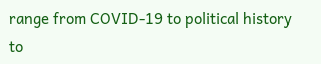range from COVID-19 to political history to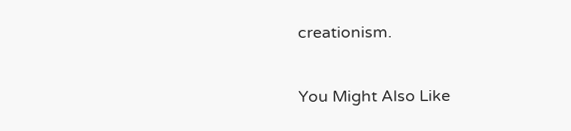creationism.

You Might Also Like